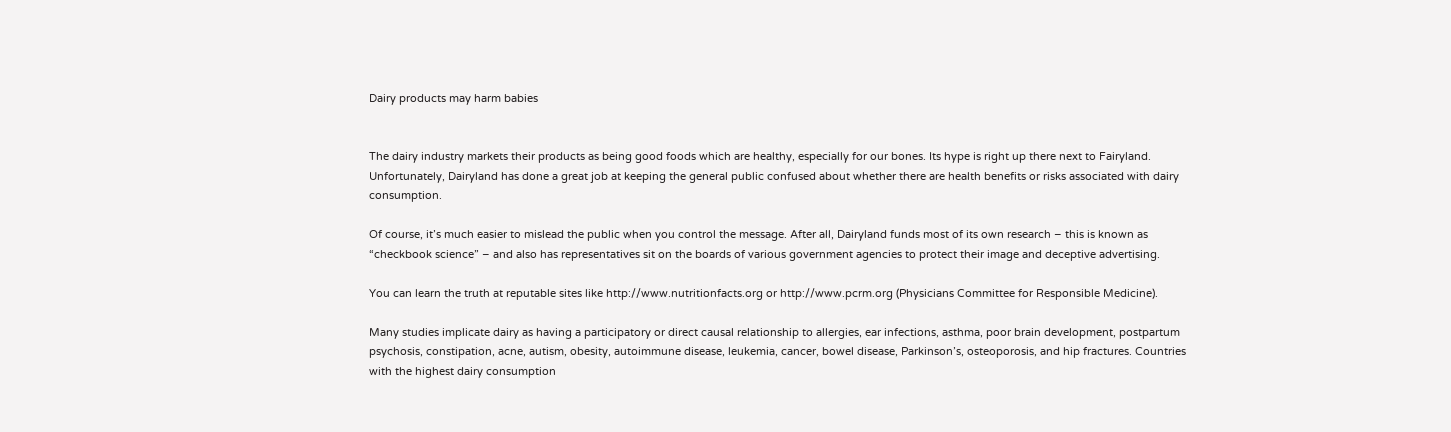Dairy products may harm babies


The dairy industry markets their products as being good foods which are healthy, especially for our bones. Its hype is right up there next to Fairyland. Unfortunately, Dairyland has done a great job at keeping the general public confused about whether there are health benefits or risks associated with dairy consumption.

Of course, it’s much easier to mislead the public when you control the message. After all, Dairyland funds most of its own research – this is known as “checkbook science” – and also has representatives sit on the boards of various government agencies to protect their image and deceptive advertising.

You can learn the truth at reputable sites like http://www.nutritionfacts.org or http://www.pcrm.org (Physicians Committee for Responsible Medicine).

Many studies implicate dairy as having a participatory or direct causal relationship to allergies, ear infections, asthma, poor brain development, postpartum psychosis, constipation, acne, autism, obesity, autoimmune disease, leukemia, cancer, bowel disease, Parkinson’s, osteoporosis, and hip fractures. Countries with the highest dairy consumption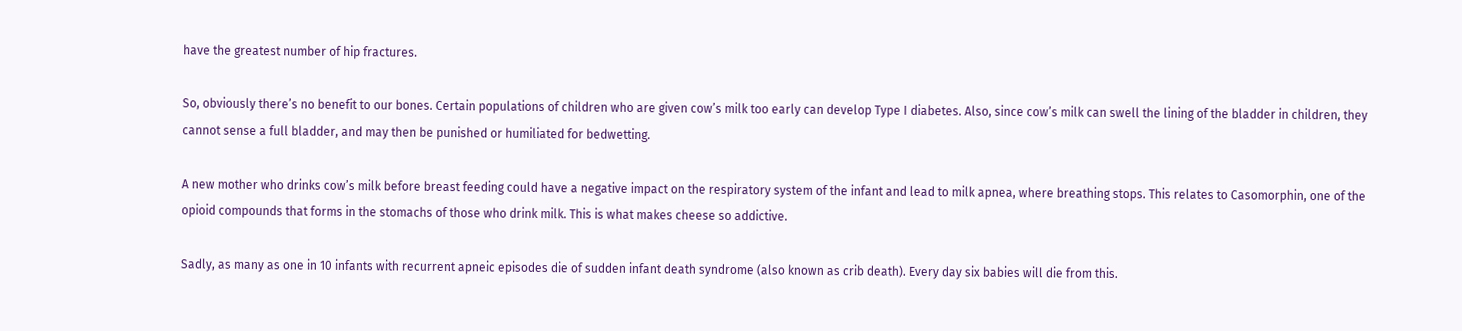have the greatest number of hip fractures.

So, obviously there’s no benefit to our bones. Certain populations of children who are given cow’s milk too early can develop Type I diabetes. Also, since cow’s milk can swell the lining of the bladder in children, they cannot sense a full bladder, and may then be punished or humiliated for bedwetting.

A new mother who drinks cow’s milk before breast feeding could have a negative impact on the respiratory system of the infant and lead to milk apnea, where breathing stops. This relates to Casomorphin, one of the opioid compounds that forms in the stomachs of those who drink milk. This is what makes cheese so addictive.

Sadly, as many as one in 10 infants with recurrent apneic episodes die of sudden infant death syndrome (also known as crib death). Every day six babies will die from this.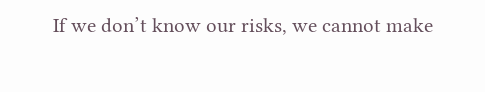If we don’t know our risks, we cannot make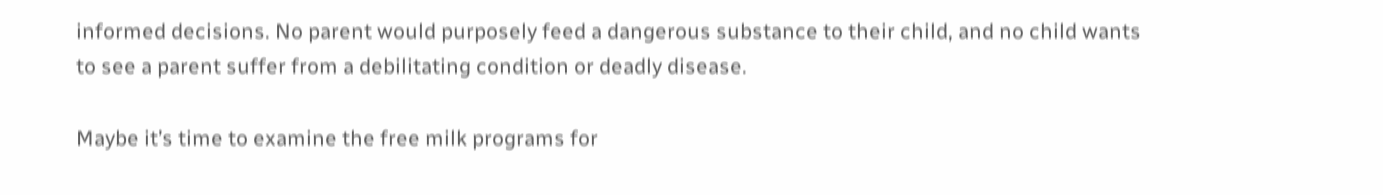informed decisions. No parent would purposely feed a dangerous substance to their child, and no child wants to see a parent suffer from a debilitating condition or deadly disease.

Maybe it’s time to examine the free milk programs for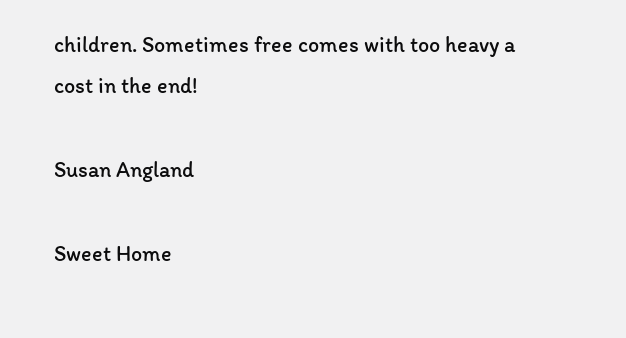children. Sometimes free comes with too heavy a cost in the end!

Susan Angland

Sweet Home